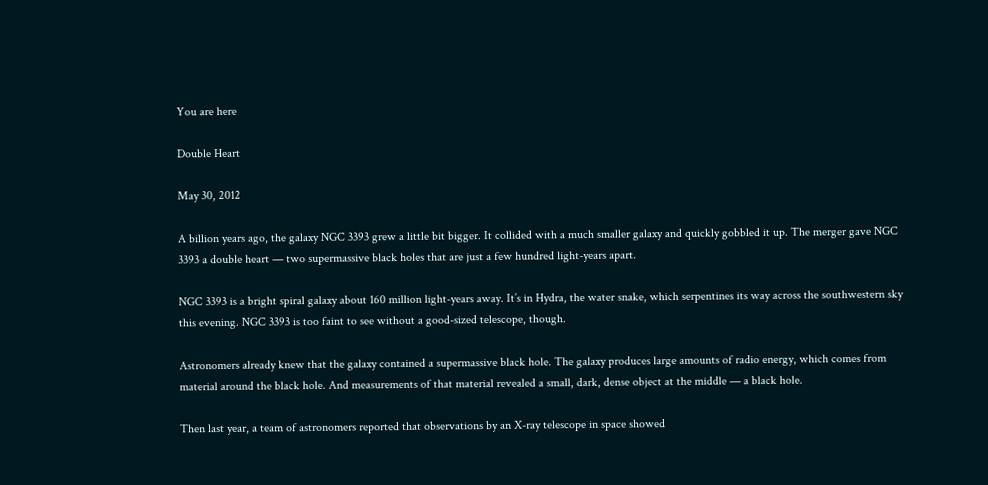You are here

Double Heart

May 30, 2012

A billion years ago, the galaxy NGC 3393 grew a little bit bigger. It collided with a much smaller galaxy and quickly gobbled it up. The merger gave NGC 3393 a double heart — two supermassive black holes that are just a few hundred light-years apart.

NGC 3393 is a bright spiral galaxy about 160 million light-years away. It’s in Hydra, the water snake, which serpentines its way across the southwestern sky this evening. NGC 3393 is too faint to see without a good-sized telescope, though.

Astronomers already knew that the galaxy contained a supermassive black hole. The galaxy produces large amounts of radio energy, which comes from material around the black hole. And measurements of that material revealed a small, dark, dense object at the middle — a black hole.

Then last year, a team of astronomers reported that observations by an X-ray telescope in space showed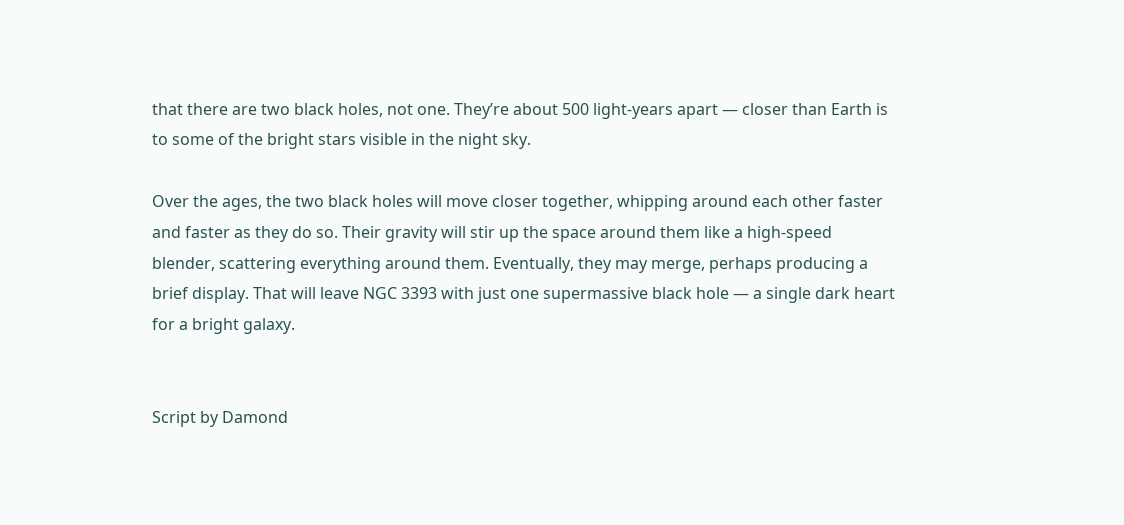that there are two black holes, not one. They’re about 500 light-years apart — closer than Earth is to some of the bright stars visible in the night sky.

Over the ages, the two black holes will move closer together, whipping around each other faster and faster as they do so. Their gravity will stir up the space around them like a high-speed blender, scattering everything around them. Eventually, they may merge, perhaps producing a brief display. That will leave NGC 3393 with just one supermassive black hole — a single dark heart for a bright galaxy.


Script by Damond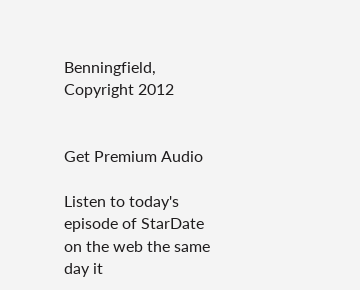Benningfield, Copyright 2012


Get Premium Audio

Listen to today's episode of StarDate on the web the same day it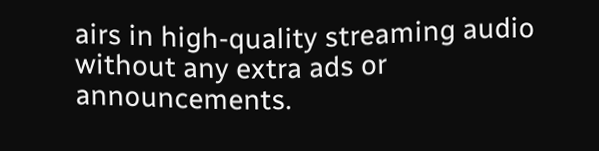airs in high-quality streaming audio without any extra ads or announcements.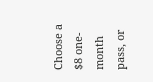Choose a $8 one-month pass, or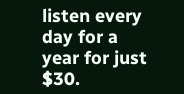listen every day for a year for just $30.